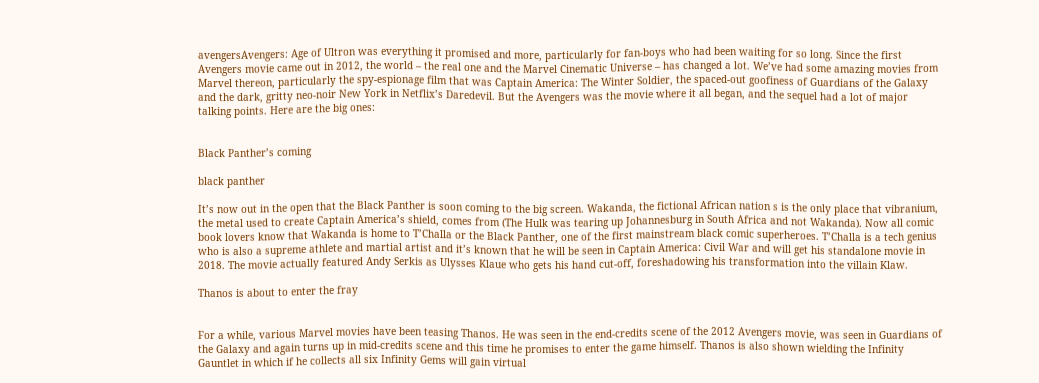avengersAvengers: Age of Ultron was everything it promised and more, particularly for fan-boys who had been waiting for so long. Since the first Avengers movie came out in 2012, the world – the real one and the Marvel Cinematic Universe – has changed a lot. We’ve had some amazing movies from Marvel thereon, particularly the spy-espionage film that was Captain America: The Winter Soldier, the spaced-out goofiness of Guardians of the Galaxy and the dark, gritty neo-noir New York in Netflix’s Daredevil. But the Avengers was the movie where it all began, and the sequel had a lot of major talking points. Here are the big ones:


Black Panther’s coming

black panther

It’s now out in the open that the Black Panther is soon coming to the big screen. Wakanda, the fictional African nation s is the only place that vibranium, the metal used to create Captain America’s shield, comes from (The Hulk was tearing up Johannesburg in South Africa and not Wakanda). Now all comic book lovers know that Wakanda is home to T’Challa or the Black Panther, one of the first mainstream black comic superheroes. T’Challa is a tech genius who is also a supreme athlete and martial artist and it’s known that he will be seen in Captain America: Civil War and will get his standalone movie in 2018. The movie actually featured Andy Serkis as Ulysses Klaue who gets his hand cut-off, foreshadowing his transformation into the villain Klaw.

Thanos is about to enter the fray


For a while, various Marvel movies have been teasing Thanos. He was seen in the end-credits scene of the 2012 Avengers movie, was seen in Guardians of the Galaxy and again turns up in mid-credits scene and this time he promises to enter the game himself. Thanos is also shown wielding the Infinity Gauntlet in which if he collects all six Infinity Gems will gain virtual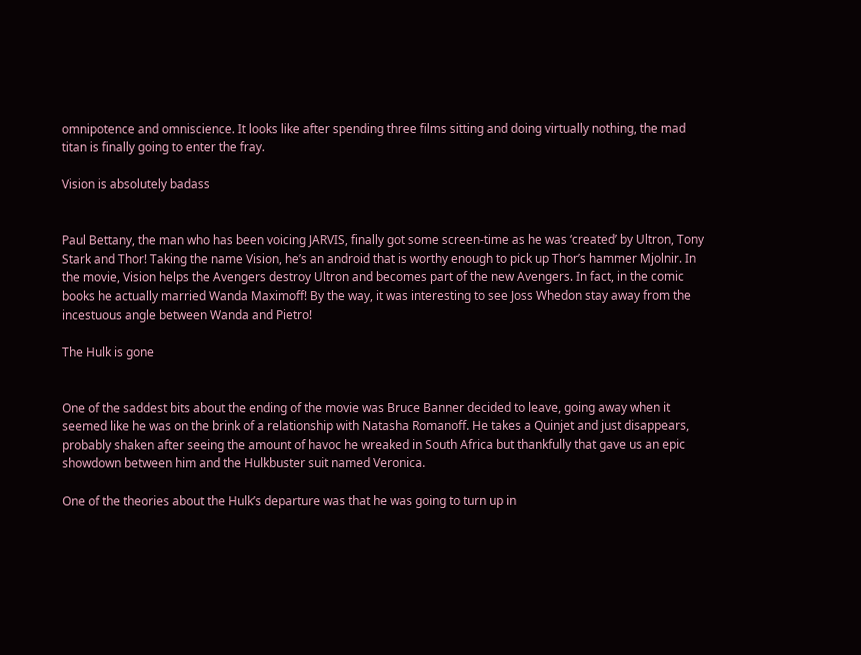omnipotence and omniscience. It looks like after spending three films sitting and doing virtually nothing, the mad titan is finally going to enter the fray.

Vision is absolutely badass


Paul Bettany, the man who has been voicing JARVIS, finally got some screen-time as he was ‘created’ by Ultron, Tony Stark and Thor! Taking the name Vision, he’s an android that is worthy enough to pick up Thor’s hammer Mjolnir. In the movie, Vision helps the Avengers destroy Ultron and becomes part of the new Avengers. In fact, in the comic books he actually married Wanda Maximoff! By the way, it was interesting to see Joss Whedon stay away from the incestuous angle between Wanda and Pietro!

The Hulk is gone


One of the saddest bits about the ending of the movie was Bruce Banner decided to leave, going away when it seemed like he was on the brink of a relationship with Natasha Romanoff. He takes a Quinjet and just disappears, probably shaken after seeing the amount of havoc he wreaked in South Africa but thankfully that gave us an epic showdown between him and the Hulkbuster suit named Veronica.

One of the theories about the Hulk’s departure was that he was going to turn up in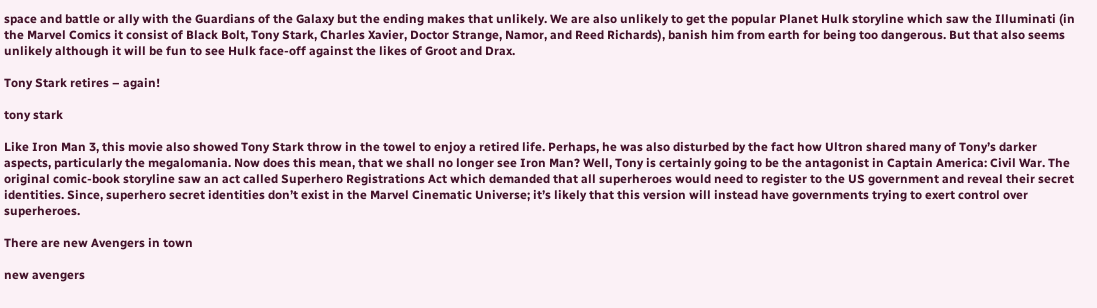space and battle or ally with the Guardians of the Galaxy but the ending makes that unlikely. We are also unlikely to get the popular Planet Hulk storyline which saw the Illuminati (in the Marvel Comics it consist of Black Bolt, Tony Stark, Charles Xavier, Doctor Strange, Namor, and Reed Richards), banish him from earth for being too dangerous. But that also seems unlikely although it will be fun to see Hulk face-off against the likes of Groot and Drax.

Tony Stark retires – again!

tony stark

Like Iron Man 3, this movie also showed Tony Stark throw in the towel to enjoy a retired life. Perhaps, he was also disturbed by the fact how Ultron shared many of Tony’s darker aspects, particularly the megalomania. Now does this mean, that we shall no longer see Iron Man? Well, Tony is certainly going to be the antagonist in Captain America: Civil War. The original comic-book storyline saw an act called Superhero Registrations Act which demanded that all superheroes would need to register to the US government and reveal their secret identities. Since, superhero secret identities don’t exist in the Marvel Cinematic Universe; it’s likely that this version will instead have governments trying to exert control over superheroes.

There are new Avengers in town

new avengers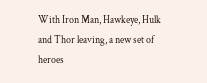With Iron Man, Hawkeye, Hulk and Thor leaving, a new set of heroes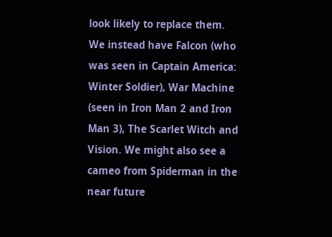look likely to replace them. We instead have Falcon (who was seen in Captain America: Winter Soldier), War Machine (seen in Iron Man 2 and Iron Man 3), The Scarlet Witch and Vision. We might also see a cameo from Spiderman in the near future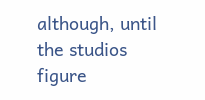although, until the studios figure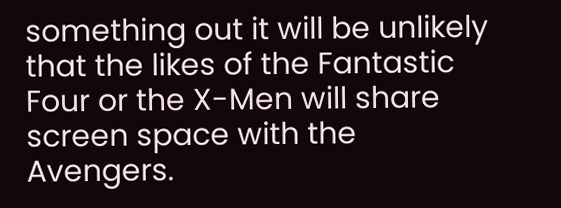something out it will be unlikely that the likes of the Fantastic Four or the X-Men will share screen space with the Avengers.